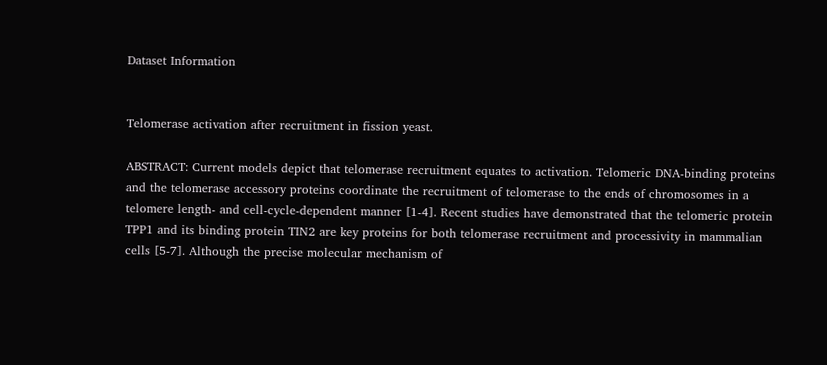Dataset Information


Telomerase activation after recruitment in fission yeast.

ABSTRACT: Current models depict that telomerase recruitment equates to activation. Telomeric DNA-binding proteins and the telomerase accessory proteins coordinate the recruitment of telomerase to the ends of chromosomes in a telomere length- and cell-cycle-dependent manner [1-4]. Recent studies have demonstrated that the telomeric protein TPP1 and its binding protein TIN2 are key proteins for both telomerase recruitment and processivity in mammalian cells [5-7]. Although the precise molecular mechanism of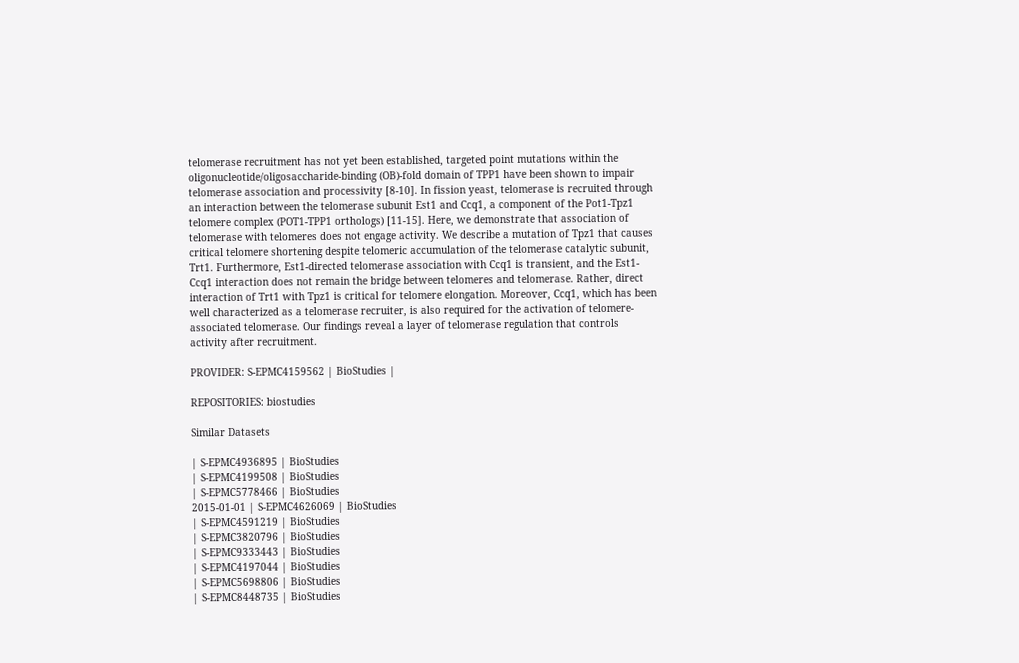telomerase recruitment has not yet been established, targeted point mutations within the oligonucleotide/oligosaccharide-binding (OB)-fold domain of TPP1 have been shown to impair telomerase association and processivity [8-10]. In fission yeast, telomerase is recruited through an interaction between the telomerase subunit Est1 and Ccq1, a component of the Pot1-Tpz1 telomere complex (POT1-TPP1 orthologs) [11-15]. Here, we demonstrate that association of telomerase with telomeres does not engage activity. We describe a mutation of Tpz1 that causes critical telomere shortening despite telomeric accumulation of the telomerase catalytic subunit, Trt1. Furthermore, Est1-directed telomerase association with Ccq1 is transient, and the Est1-Ccq1 interaction does not remain the bridge between telomeres and telomerase. Rather, direct interaction of Trt1 with Tpz1 is critical for telomere elongation. Moreover, Ccq1, which has been well characterized as a telomerase recruiter, is also required for the activation of telomere-associated telomerase. Our findings reveal a layer of telomerase regulation that controls activity after recruitment.

PROVIDER: S-EPMC4159562 | BioStudies |

REPOSITORIES: biostudies

Similar Datasets

| S-EPMC4936895 | BioStudies
| S-EPMC4199508 | BioStudies
| S-EPMC5778466 | BioStudies
2015-01-01 | S-EPMC4626069 | BioStudies
| S-EPMC4591219 | BioStudies
| S-EPMC3820796 | BioStudies
| S-EPMC9333443 | BioStudies
| S-EPMC4197044 | BioStudies
| S-EPMC5698806 | BioStudies
| S-EPMC8448735 | BioStudies